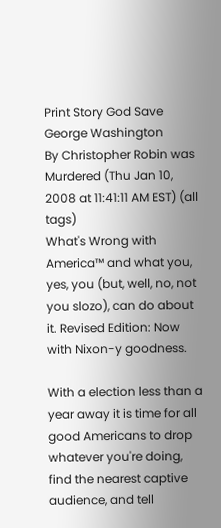Print Story God Save George Washington
By Christopher Robin was Murdered (Thu Jan 10, 2008 at 11:41:11 AM EST) (all tags)
What's Wrong with America™ and what you, yes, you (but, well, no, not you slozo), can do about it. Revised Edition: Now with Nixon-y goodness.

With a election less than a year away it is time for all good Americans to drop whatever you're doing, find the nearest captive audience, and tell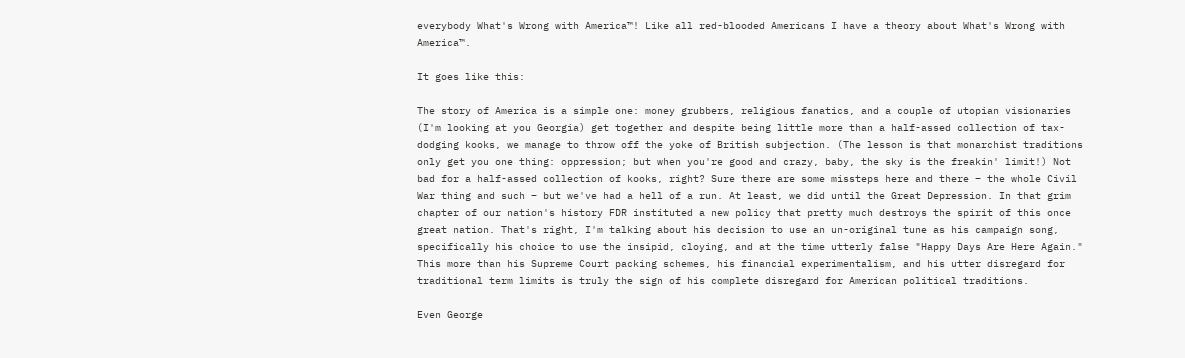everybody What's Wrong with America™! Like all red-blooded Americans I have a theory about What's Wrong with America™.

It goes like this:

The story of America is a simple one: money grubbers, religious fanatics, and a couple of utopian visionaries (I'm looking at you Georgia) get together and despite being little more than a half-assed collection of tax-dodging kooks, we manage to throw off the yoke of British subjection. (The lesson is that monarchist traditions only get you one thing: oppression; but when you're good and crazy, baby, the sky is the freakin' limit!) Not bad for a half-assed collection of kooks, right? Sure there are some missteps here and there – the whole Civil War thing and such – but we've had a hell of a run. At least, we did until the Great Depression. In that grim chapter of our nation's history FDR instituted a new policy that pretty much destroys the spirit of this once great nation. That's right, I'm talking about his decision to use an un-original tune as his campaign song, specifically his choice to use the insipid, cloying, and at the time utterly false "Happy Days Are Here Again." This more than his Supreme Court packing schemes, his financial experimentalism, and his utter disregard for traditional term limits is truly the sign of his complete disregard for American political traditions.

Even George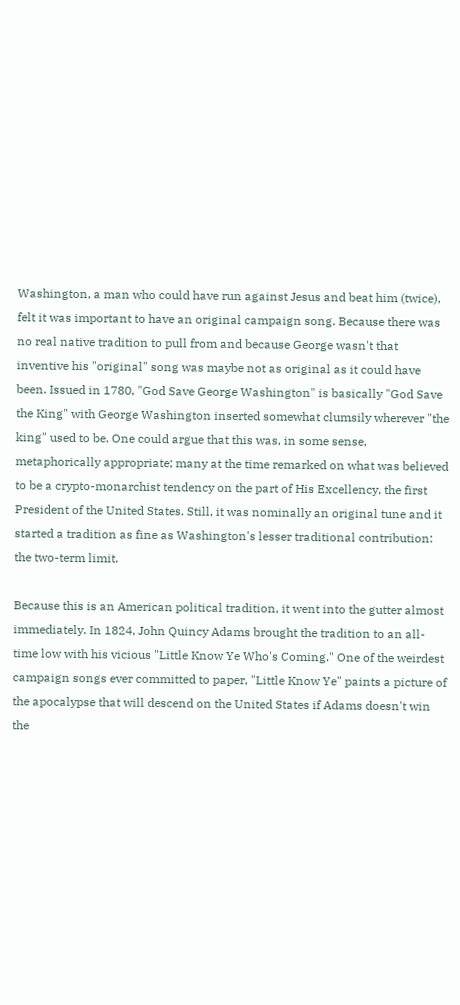Washington, a man who could have run against Jesus and beat him (twice), felt it was important to have an original campaign song. Because there was no real native tradition to pull from and because George wasn't that inventive his "original" song was maybe not as original as it could have been. Issued in 1780, "God Save George Washington" is basically "God Save the King" with George Washington inserted somewhat clumsily wherever "the king" used to be. One could argue that this was, in some sense, metaphorically appropriate; many at the time remarked on what was believed to be a crypto-monarchist tendency on the part of His Excellency, the first President of the United States. Still, it was nominally an original tune and it started a tradition as fine as Washington's lesser traditional contribution: the two-term limit.

Because this is an American political tradition, it went into the gutter almost immediately. In 1824, John Quincy Adams brought the tradition to an all-time low with his vicious "Little Know Ye Who's Coming." One of the weirdest campaign songs ever committed to paper, "Little Know Ye" paints a picture of the apocalypse that will descend on the United States if Adams doesn't win the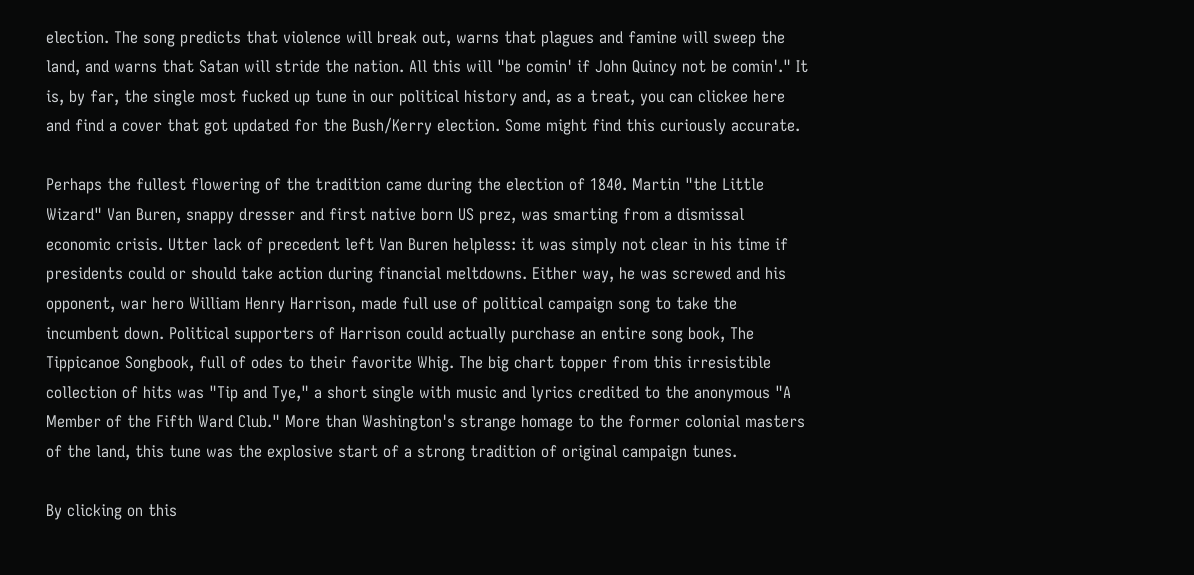election. The song predicts that violence will break out, warns that plagues and famine will sweep the land, and warns that Satan will stride the nation. All this will "be comin' if John Quincy not be comin'." It is, by far, the single most fucked up tune in our political history and, as a treat, you can clickee here and find a cover that got updated for the Bush/Kerry election. Some might find this curiously accurate.

Perhaps the fullest flowering of the tradition came during the election of 1840. Martin "the Little Wizard" Van Buren, snappy dresser and first native born US prez, was smarting from a dismissal economic crisis. Utter lack of precedent left Van Buren helpless: it was simply not clear in his time if presidents could or should take action during financial meltdowns. Either way, he was screwed and his opponent, war hero William Henry Harrison, made full use of political campaign song to take the incumbent down. Political supporters of Harrison could actually purchase an entire song book, The Tippicanoe Songbook, full of odes to their favorite Whig. The big chart topper from this irresistible collection of hits was "Tip and Tye," a short single with music and lyrics credited to the anonymous "A Member of the Fifth Ward Club." More than Washington's strange homage to the former colonial masters of the land, this tune was the explosive start of a strong tradition of original campaign tunes.

By clicking on this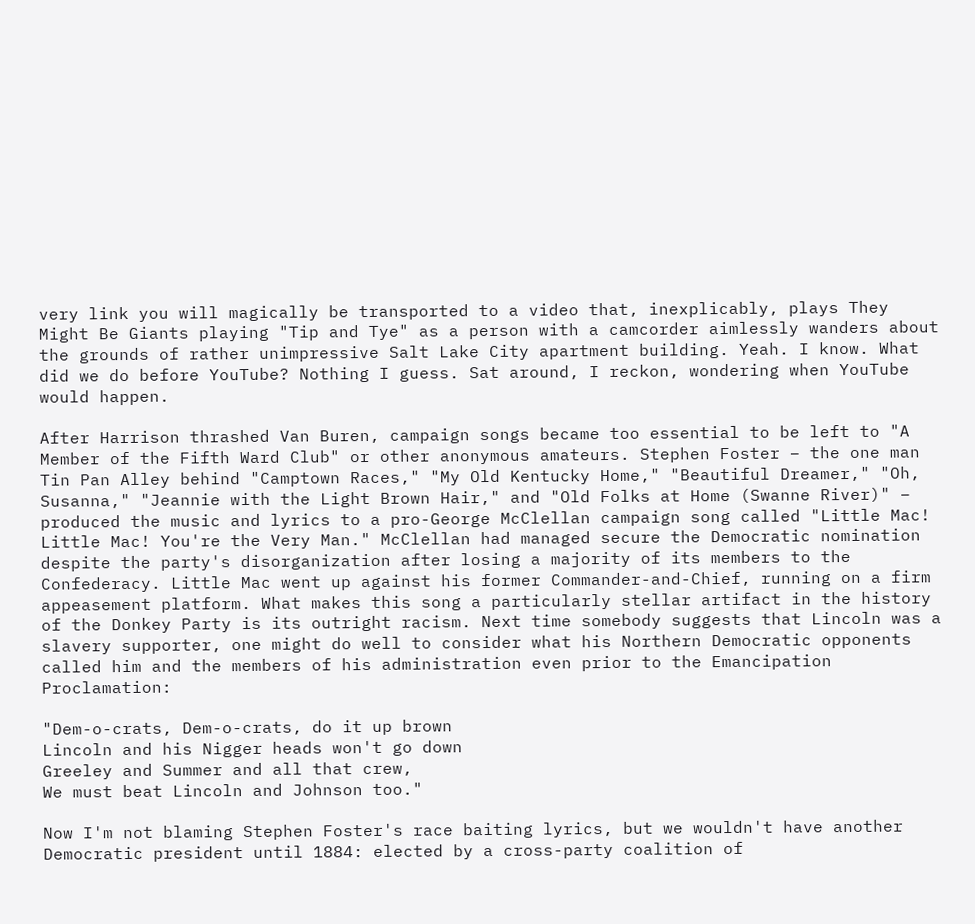very link you will magically be transported to a video that, inexplicably, plays They Might Be Giants playing "Tip and Tye" as a person with a camcorder aimlessly wanders about the grounds of rather unimpressive Salt Lake City apartment building. Yeah. I know. What did we do before YouTube? Nothing I guess. Sat around, I reckon, wondering when YouTube would happen.

After Harrison thrashed Van Buren, campaign songs became too essential to be left to "A Member of the Fifth Ward Club" or other anonymous amateurs. Stephen Foster – the one man Tin Pan Alley behind "Camptown Races," "My Old Kentucky Home," "Beautiful Dreamer," "Oh, Susanna," "Jeannie with the Light Brown Hair," and "Old Folks at Home (Swanne River)" – produced the music and lyrics to a pro-George McClellan campaign song called "Little Mac! Little Mac! You're the Very Man." McClellan had managed secure the Democratic nomination despite the party's disorganization after losing a majority of its members to the Confederacy. Little Mac went up against his former Commander-and-Chief, running on a firm appeasement platform. What makes this song a particularly stellar artifact in the history of the Donkey Party is its outright racism. Next time somebody suggests that Lincoln was a slavery supporter, one might do well to consider what his Northern Democratic opponents called him and the members of his administration even prior to the Emancipation Proclamation:

"Dem-o-crats, Dem-o-crats, do it up brown
Lincoln and his Nigger heads won't go down
Greeley and Summer and all that crew,
We must beat Lincoln and Johnson too."

Now I'm not blaming Stephen Foster's race baiting lyrics, but we wouldn't have another Democratic president until 1884: elected by a cross-party coalition of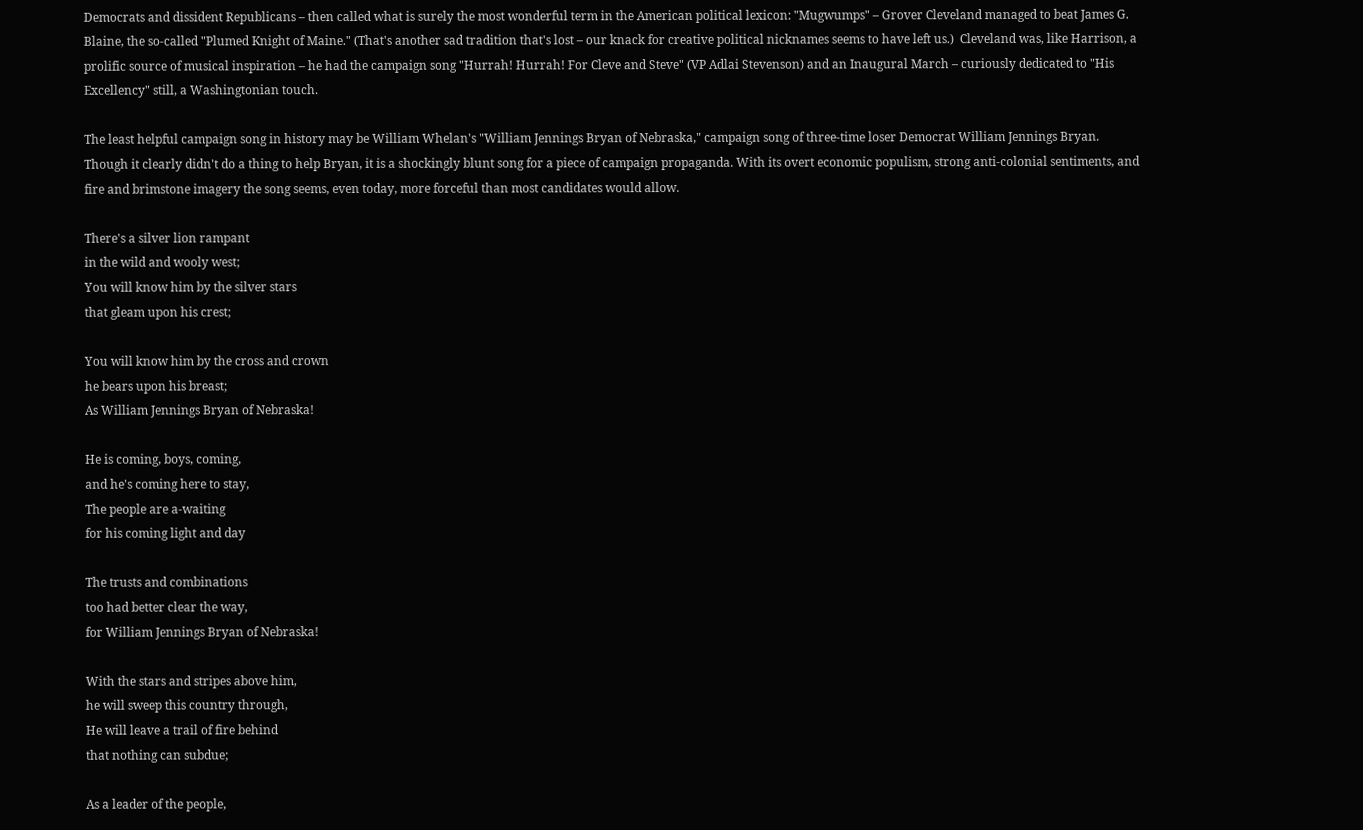Democrats and dissident Republicans – then called what is surely the most wonderful term in the American political lexicon: "Mugwumps" – Grover Cleveland managed to beat James G. Blaine, the so-called "Plumed Knight of Maine." (That's another sad tradition that's lost – our knack for creative political nicknames seems to have left us.)  Cleveland was, like Harrison, a prolific source of musical inspiration – he had the campaign song "Hurrah! Hurrah! For Cleve and Steve" (VP Adlai Stevenson) and an Inaugural March – curiously dedicated to "His Excellency" still, a Washingtonian touch.

The least helpful campaign song in history may be William Whelan's "William Jennings Bryan of Nebraska," campaign song of three-time loser Democrat William Jennings Bryan. Though it clearly didn't do a thing to help Bryan, it is a shockingly blunt song for a piece of campaign propaganda. With its overt economic populism, strong anti-colonial sentiments, and fire and brimstone imagery the song seems, even today, more forceful than most candidates would allow.

There's a silver lion rampant
in the wild and wooly west;
You will know him by the silver stars
that gleam upon his crest;

You will know him by the cross and crown
he bears upon his breast;
As William Jennings Bryan of Nebraska!

He is coming, boys, coming,
and he's coming here to stay,
The people are a-waiting
for his coming light and day

The trusts and combinations
too had better clear the way,
for William Jennings Bryan of Nebraska!

With the stars and stripes above him,
he will sweep this country through,
He will leave a trail of fire behind
that nothing can subdue;

As a leader of the people,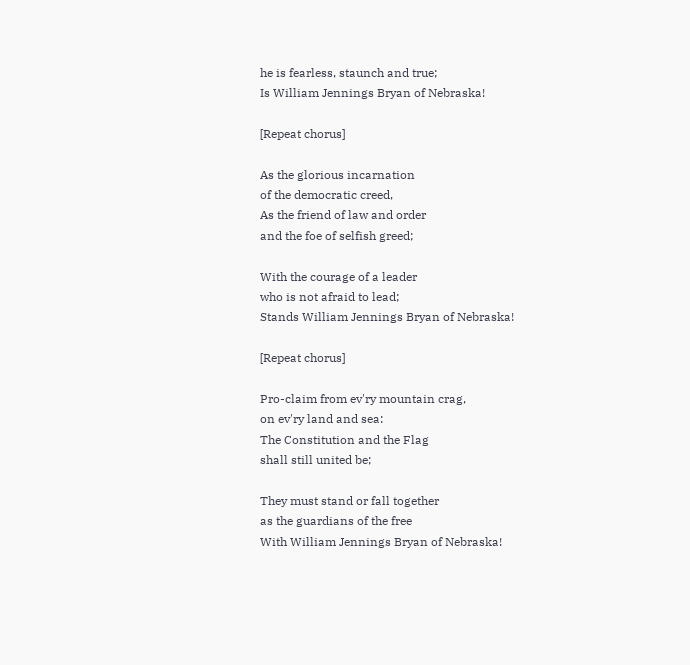he is fearless, staunch and true;
Is William Jennings Bryan of Nebraska!

[Repeat chorus]

As the glorious incarnation
of the democratic creed,
As the friend of law and order
and the foe of selfish greed;

With the courage of a leader
who is not afraid to lead;
Stands William Jennings Bryan of Nebraska!

[Repeat chorus]

Pro-claim from ev'ry mountain crag,
on ev'ry land and sea:
The Constitution and the Flag
shall still united be;

They must stand or fall together
as the guardians of the free
With William Jennings Bryan of Nebraska!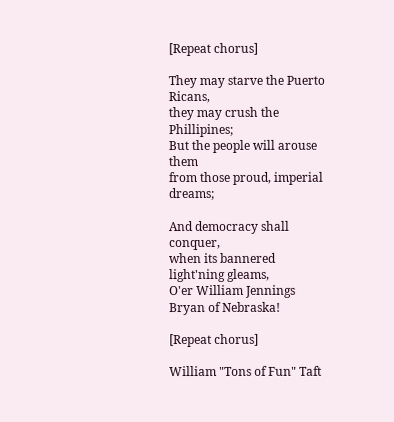[Repeat chorus]

They may starve the Puerto Ricans,
they may crush the Phillipines;
But the people will arouse them
from those proud, imperial dreams;

And democracy shall conquer,
when its bannered light'ning gleams,
O'er William Jennings Bryan of Nebraska!

[Repeat chorus]

William "Tons of Fun" Taft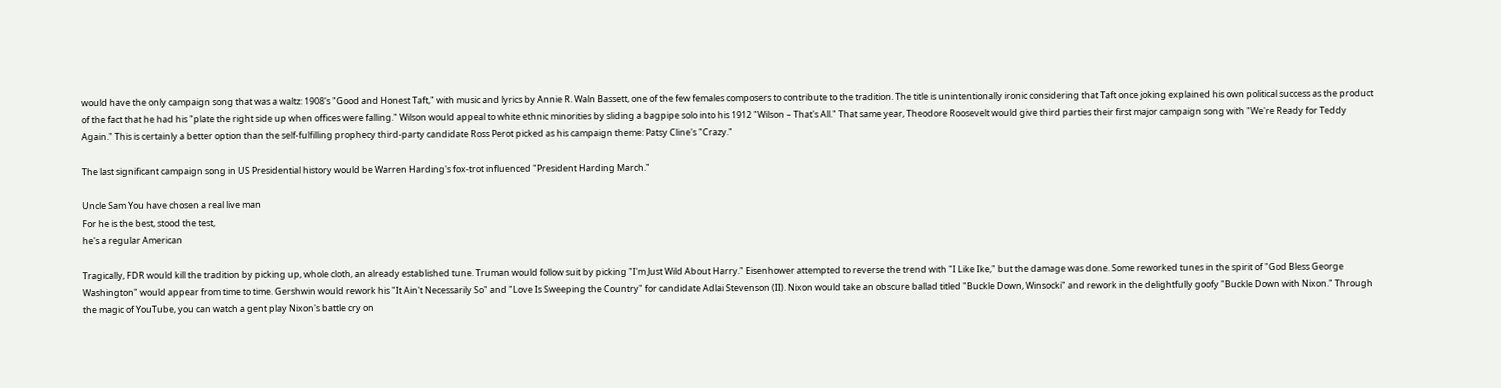would have the only campaign song that was a waltz: 1908's "Good and Honest Taft," with music and lyrics by Annie R. Waln Bassett, one of the few females composers to contribute to the tradition. The title is unintentionally ironic considering that Taft once joking explained his own political success as the product of the fact that he had his "plate the right side up when offices were falling." Wilson would appeal to white ethnic minorities by sliding a bagpipe solo into his 1912 "Wilson – That's All." That same year, Theodore Roosevelt would give third parties their first major campaign song with "We're Ready for Teddy Again." This is certainly a better option than the self-fulfilling prophecy third-party candidate Ross Perot picked as his campaign theme: Patsy Cline's "Crazy."

The last significant campaign song in US Presidential history would be Warren Harding's fox-trot influenced "President Harding March."

Uncle Sam You have chosen a real live man
For he is the best, stood the test,
he's a regular American

Tragically, FDR would kill the tradition by picking up, whole cloth, an already established tune. Truman would follow suit by picking "I'm Just Wild About Harry." Eisenhower attempted to reverse the trend with "I Like Ike," but the damage was done. Some reworked tunes in the spirit of "God Bless George Washington" would appear from time to time. Gershwin would rework his "It Ain't Necessarily So" and "Love Is Sweeping the Country" for candidate Adlai Stevenson (II). Nixon would take an obscure ballad titled "Buckle Down, Winsocki" and rework in the delightfully goofy "Buckle Down with Nixon." Through the magic of YouTube, you can watch a gent play Nixon's battle cry on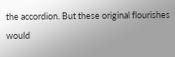the accordion. But these original flourishes would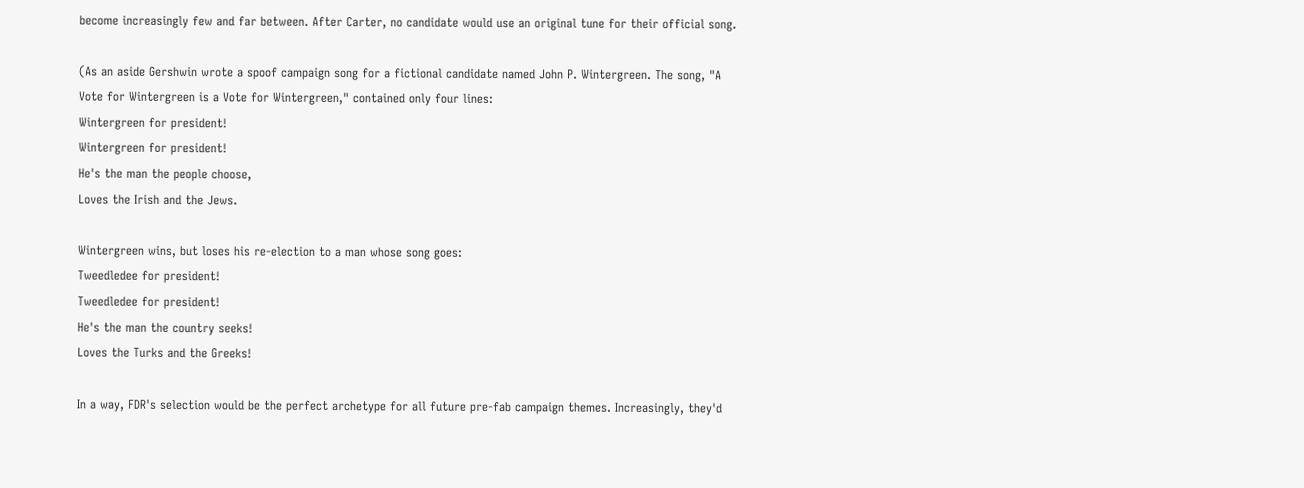become increasingly few and far between. After Carter, no candidate would use an original tune for their official song.

(As an aside Gershwin wrote a spoof campaign song for a fictional candidate named John P. Wintergreen. The song, "A Vote for Wintergreen is a Vote for Wintergreen," contained only four lines:
Wintergreen for president!
Wintergreen for president!
He's the man the people choose,
Loves the Irish and the Jews.

Wintergreen wins, but loses his re-election to a man whose song goes:
Tweedledee for president!
Tweedledee for president!
He's the man the country seeks!
Loves the Turks and the Greeks!

In a way, FDR's selection would be the perfect archetype for all future pre-fab campaign themes. Increasingly, they'd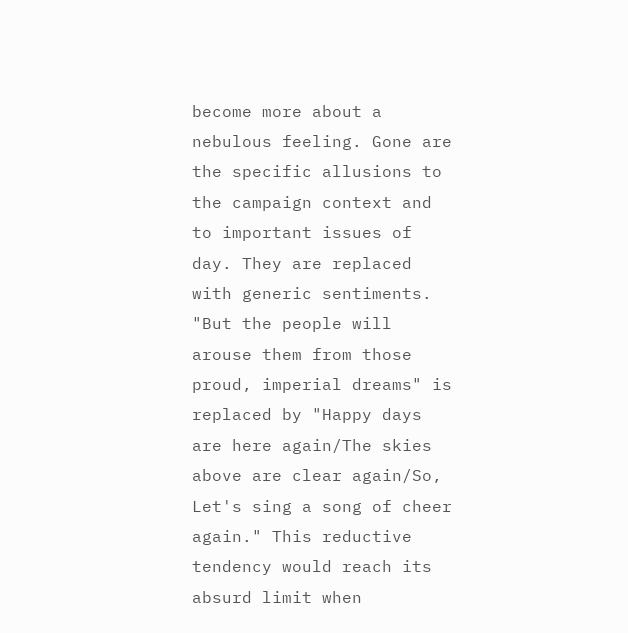become more about a nebulous feeling. Gone are the specific allusions to the campaign context and to important issues of day. They are replaced with generic sentiments. "But the people will arouse them from those proud, imperial dreams" is replaced by "Happy days are here again/The skies above are clear again/So, Let's sing a song of cheer again." This reductive tendency would reach its absurd limit when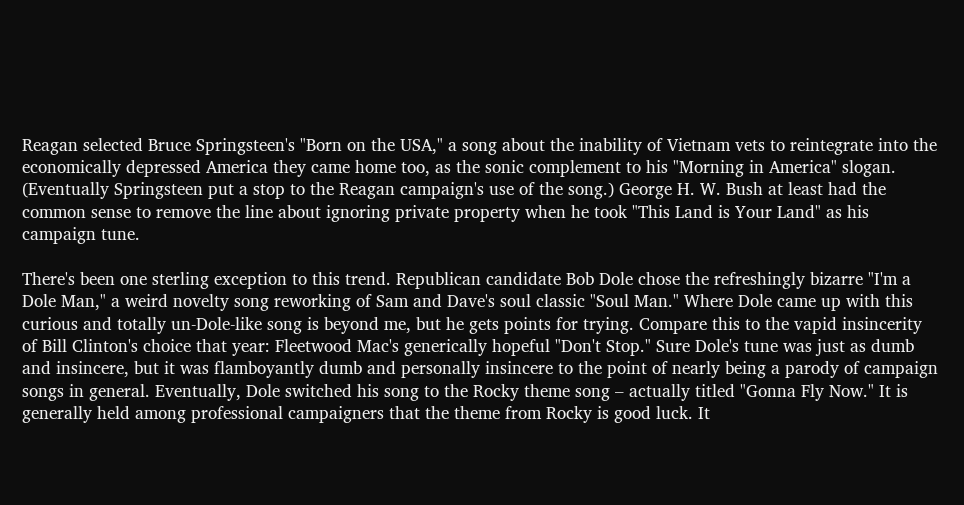Reagan selected Bruce Springsteen's "Born on the USA," a song about the inability of Vietnam vets to reintegrate into the economically depressed America they came home too, as the sonic complement to his "Morning in America" slogan. (Eventually Springsteen put a stop to the Reagan campaign's use of the song.) George H. W. Bush at least had the common sense to remove the line about ignoring private property when he took "This Land is Your Land" as his campaign tune.

There's been one sterling exception to this trend. Republican candidate Bob Dole chose the refreshingly bizarre "I'm a Dole Man," a weird novelty song reworking of Sam and Dave's soul classic "Soul Man." Where Dole came up with this curious and totally un-Dole-like song is beyond me, but he gets points for trying. Compare this to the vapid insincerity of Bill Clinton's choice that year: Fleetwood Mac's generically hopeful "Don't Stop." Sure Dole's tune was just as dumb and insincere, but it was flamboyantly dumb and personally insincere to the point of nearly being a parody of campaign songs in general. Eventually, Dole switched his song to the Rocky theme song – actually titled "Gonna Fly Now." It is generally held among professional campaigners that the theme from Rocky is good luck. It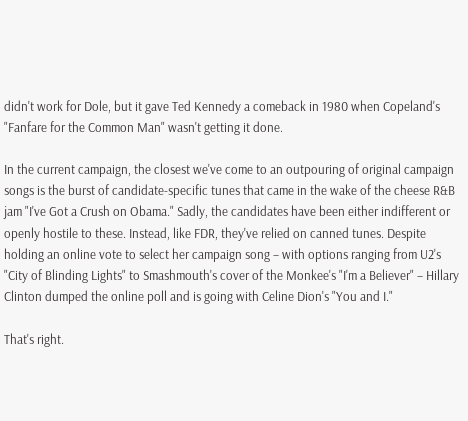didn't work for Dole, but it gave Ted Kennedy a comeback in 1980 when Copeland's "Fanfare for the Common Man" wasn't getting it done.

In the current campaign, the closest we've come to an outpouring of original campaign songs is the burst of candidate-specific tunes that came in the wake of the cheese R&B jam "I've Got a Crush on Obama." Sadly, the candidates have been either indifferent or openly hostile to these. Instead, like FDR, they've relied on canned tunes. Despite holding an online vote to select her campaign song – with options ranging from U2's "City of Blinding Lights" to Smashmouth's cover of the Monkee's "I'm a Believer" – Hillary Clinton dumped the online poll and is going with Celine Dion's "You and I."

That's right.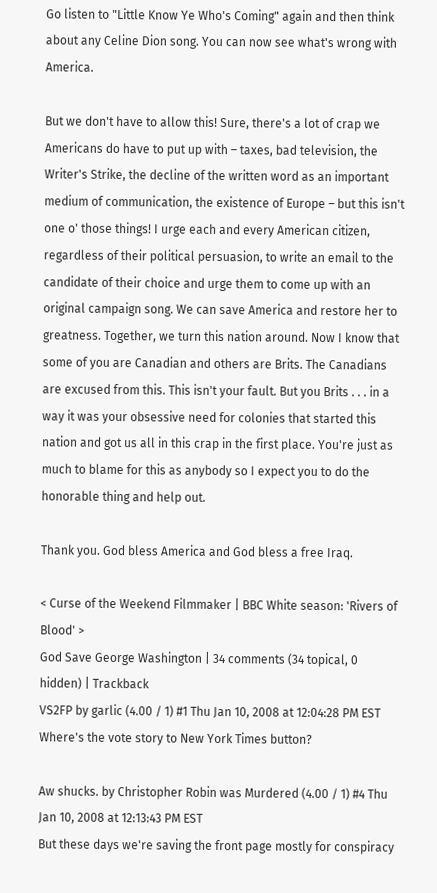Go listen to "Little Know Ye Who's Coming" again and then think about any Celine Dion song. You can now see what's wrong with America.

But we don't have to allow this! Sure, there's a lot of crap we Americans do have to put up with – taxes, bad television, the Writer's Strike, the decline of the written word as an important medium of communication, the existence of Europe – but this isn't one o' those things! I urge each and every American citizen, regardless of their political persuasion, to write an email to the candidate of their choice and urge them to come up with an original campaign song. We can save America and restore her to greatness. Together, we turn this nation around. Now I know that some of you are Canadian and others are Brits. The Canadians are excused from this. This isn't your fault. But you Brits . . . in a way it was your obsessive need for colonies that started this nation and got us all in this crap in the first place. You're just as much to blame for this as anybody so I expect you to do the honorable thing and help out.

Thank you. God bless America and God bless a free Iraq.

< Curse of the Weekend Filmmaker | BBC White season: 'Rivers of Blood' >
God Save George Washington | 34 comments (34 topical, 0 hidden) | Trackback
VS2FP by garlic (4.00 / 1) #1 Thu Jan 10, 2008 at 12:04:28 PM EST
Where's the vote story to New York Times button?

Aw shucks. by Christopher Robin was Murdered (4.00 / 1) #4 Thu Jan 10, 2008 at 12:13:43 PM EST
But these days we're saving the front page mostly for conspiracy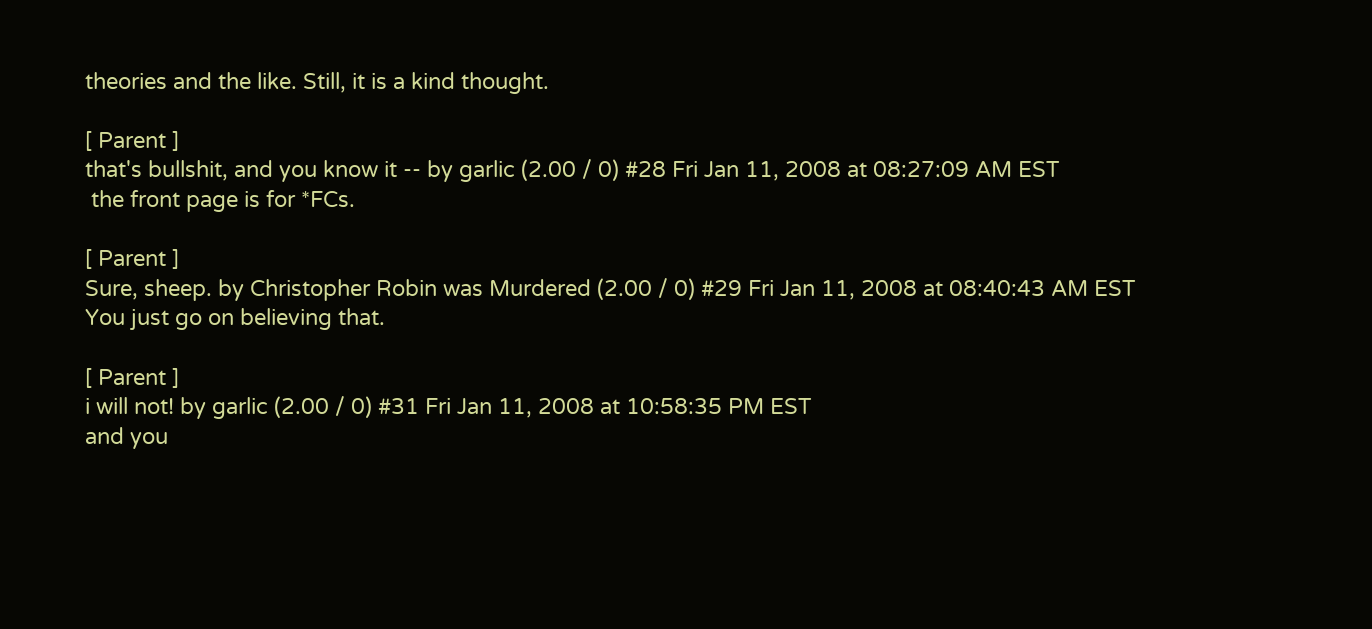theories and the like. Still, it is a kind thought.

[ Parent ]
that's bullshit, and you know it -- by garlic (2.00 / 0) #28 Fri Jan 11, 2008 at 08:27:09 AM EST
 the front page is for *FCs.

[ Parent ]
Sure, sheep. by Christopher Robin was Murdered (2.00 / 0) #29 Fri Jan 11, 2008 at 08:40:43 AM EST
You just go on believing that.

[ Parent ]
i will not! by garlic (2.00 / 0) #31 Fri Jan 11, 2008 at 10:58:35 PM EST
and you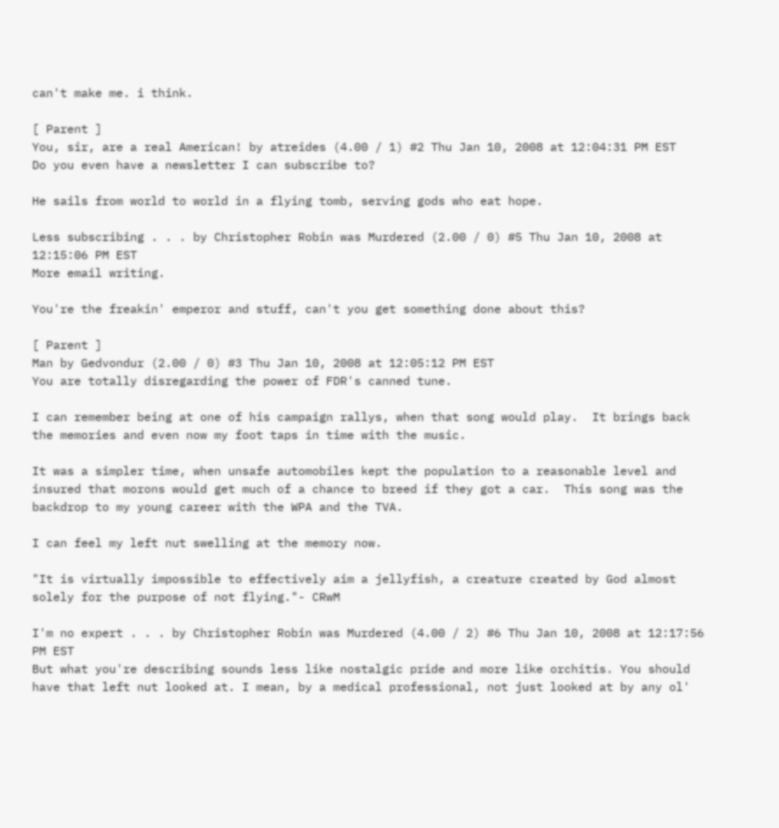can't make me. i think.

[ Parent ]
You, sir, are a real American! by atreides (4.00 / 1) #2 Thu Jan 10, 2008 at 12:04:31 PM EST
Do you even have a newsletter I can subscribe to?

He sails from world to world in a flying tomb, serving gods who eat hope.

Less subscribing . . . by Christopher Robin was Murdered (2.00 / 0) #5 Thu Jan 10, 2008 at 12:15:06 PM EST
More email writing.

You're the freakin' emperor and stuff, can't you get something done about this?

[ Parent ]
Man by Gedvondur (2.00 / 0) #3 Thu Jan 10, 2008 at 12:05:12 PM EST
You are totally disregarding the power of FDR's canned tune.

I can remember being at one of his campaign rallys, when that song would play.  It brings back the memories and even now my foot taps in time with the music.

It was a simpler time, when unsafe automobiles kept the population to a reasonable level and insured that morons would get much of a chance to breed if they got a car.  This song was the backdrop to my young career with the WPA and the TVA.

I can feel my left nut swelling at the memory now.

"It is virtually impossible to effectively aim a jellyfish, a creature created by God almost solely for the purpose of not flying."- CRwM

I'm no expert . . . by Christopher Robin was Murdered (4.00 / 2) #6 Thu Jan 10, 2008 at 12:17:56 PM EST
But what you're describing sounds less like nostalgic pride and more like orchitis. You should have that left nut looked at. I mean, by a medical professional, not just looked at by any ol'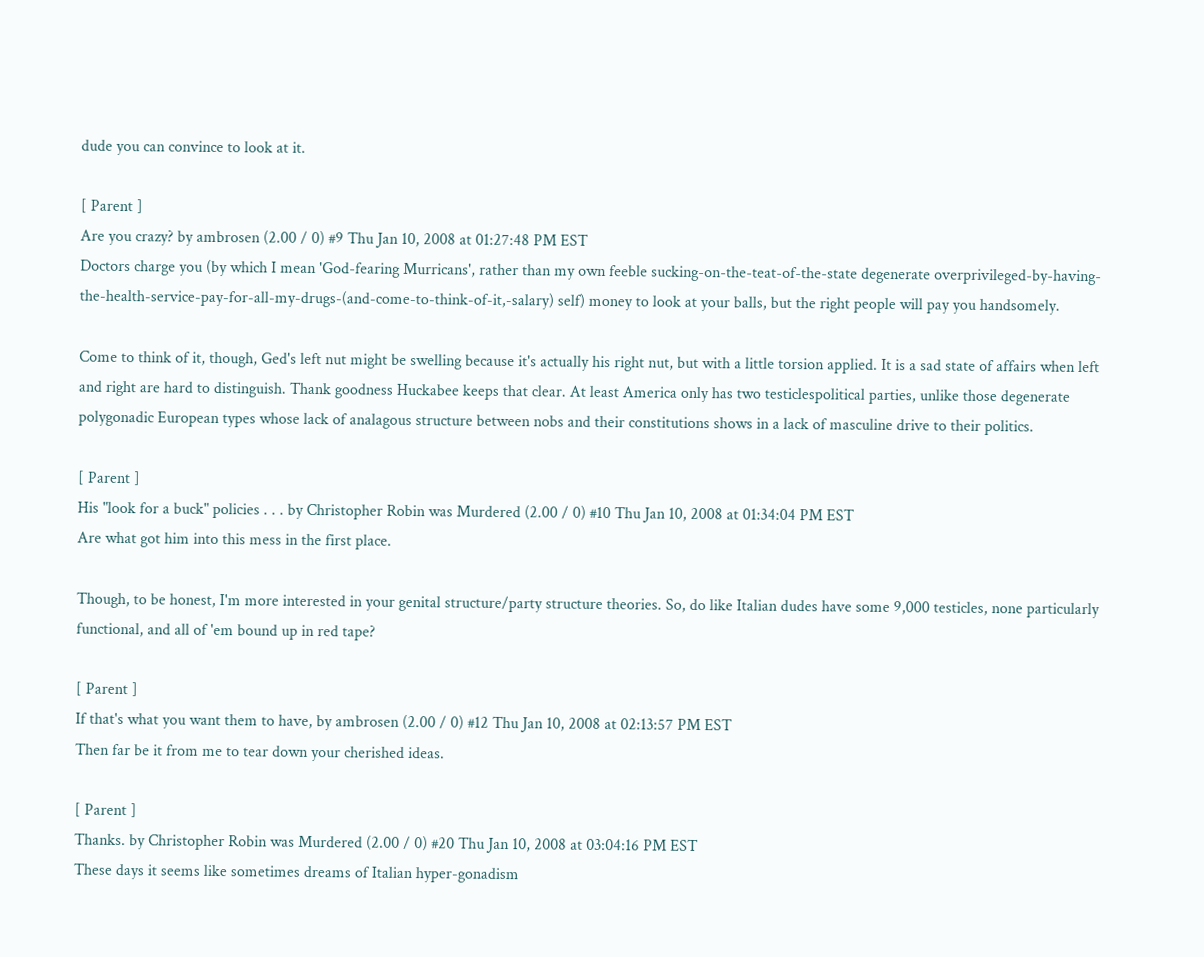dude you can convince to look at it.

[ Parent ]
Are you crazy? by ambrosen (2.00 / 0) #9 Thu Jan 10, 2008 at 01:27:48 PM EST
Doctors charge you (by which I mean 'God-fearing Murricans', rather than my own feeble sucking-on-the-teat-of-the-state degenerate overprivileged-by-having-the-health-service-pay-for-all-my-drugs-(and-come-to-think-of-it,-salary) self) money to look at your balls, but the right people will pay you handsomely.

Come to think of it, though, Ged's left nut might be swelling because it's actually his right nut, but with a little torsion applied. It is a sad state of affairs when left and right are hard to distinguish. Thank goodness Huckabee keeps that clear. At least America only has two testiclespolitical parties, unlike those degenerate polygonadic European types whose lack of analagous structure between nobs and their constitutions shows in a lack of masculine drive to their politics.

[ Parent ]
His "look for a buck" policies . . . by Christopher Robin was Murdered (2.00 / 0) #10 Thu Jan 10, 2008 at 01:34:04 PM EST
Are what got him into this mess in the first place.

Though, to be honest, I'm more interested in your genital structure/party structure theories. So, do like Italian dudes have some 9,000 testicles, none particularly functional, and all of 'em bound up in red tape?

[ Parent ]
If that's what you want them to have, by ambrosen (2.00 / 0) #12 Thu Jan 10, 2008 at 02:13:57 PM EST
Then far be it from me to tear down your cherished ideas.

[ Parent ]
Thanks. by Christopher Robin was Murdered (2.00 / 0) #20 Thu Jan 10, 2008 at 03:04:16 PM EST
These days it seems like sometimes dreams of Italian hyper-gonadism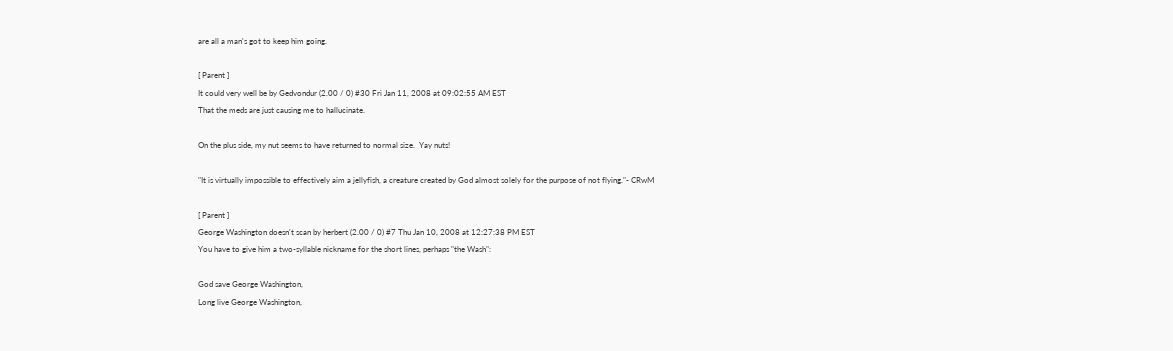are all a man's got to keep him going.

[ Parent ]
It could very well be by Gedvondur (2.00 / 0) #30 Fri Jan 11, 2008 at 09:02:55 AM EST
That the meds are just causing me to hallucinate.

On the plus side, my nut seems to have returned to normal size.  Yay nuts!

"It is virtually impossible to effectively aim a jellyfish, a creature created by God almost solely for the purpose of not flying."- CRwM

[ Parent ]
George Washington doesn't scan by herbert (2.00 / 0) #7 Thu Jan 10, 2008 at 12:27:38 PM EST
You have to give him a two-syllable nickname for the short lines, perhaps "the Wash":

God save George Washington,
Long live George Washington,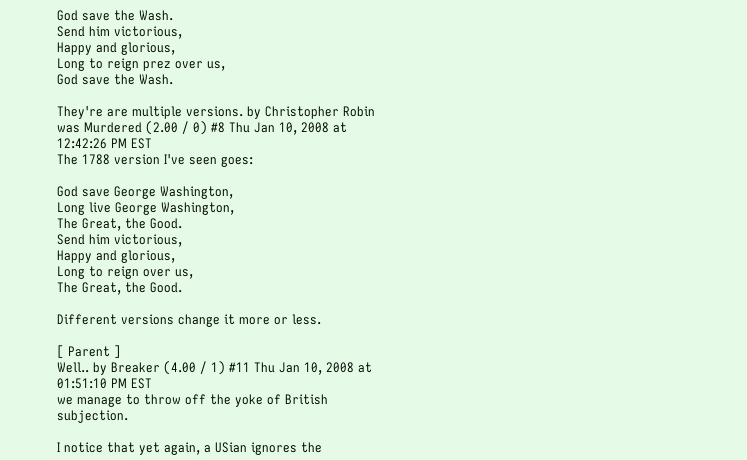God save the Wash.
Send him victorious,
Happy and glorious,
Long to reign prez over us,
God save the Wash.

They're are multiple versions. by Christopher Robin was Murdered (2.00 / 0) #8 Thu Jan 10, 2008 at 12:42:26 PM EST
The 1788 version I've seen goes:

God save George Washington,
Long live George Washington,
The Great, the Good.
Send him victorious,
Happy and glorious,
Long to reign over us,
The Great, the Good.

Different versions change it more or less.

[ Parent ]
Well.. by Breaker (4.00 / 1) #11 Thu Jan 10, 2008 at 01:51:10 PM EST
we manage to throw off the yoke of British subjection.

I notice that yet again, a USian ignores the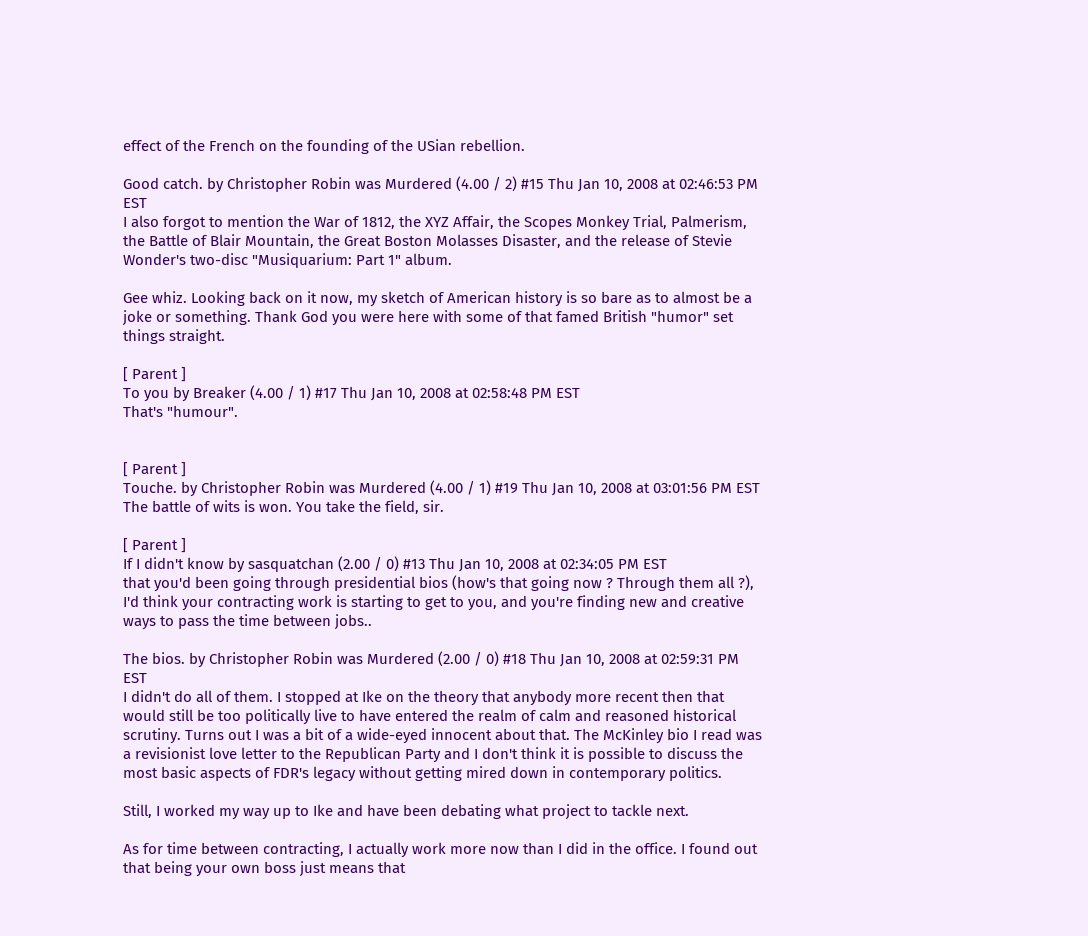effect of the French on the founding of the USian rebellion.

Good catch. by Christopher Robin was Murdered (4.00 / 2) #15 Thu Jan 10, 2008 at 02:46:53 PM EST
I also forgot to mention the War of 1812, the XYZ Affair, the Scopes Monkey Trial, Palmerism, the Battle of Blair Mountain, the Great Boston Molasses Disaster, and the release of Stevie Wonder's two-disc "Musiquarium: Part 1" album.

Gee whiz. Looking back on it now, my sketch of American history is so bare as to almost be a joke or something. Thank God you were here with some of that famed British "humor" set things straight.

[ Parent ]
To you by Breaker (4.00 / 1) #17 Thu Jan 10, 2008 at 02:58:48 PM EST
That's "humour".


[ Parent ]
Touche. by Christopher Robin was Murdered (4.00 / 1) #19 Thu Jan 10, 2008 at 03:01:56 PM EST
The battle of wits is won. You take the field, sir.

[ Parent ]
If I didn't know by sasquatchan (2.00 / 0) #13 Thu Jan 10, 2008 at 02:34:05 PM EST
that you'd been going through presidential bios (how's that going now ? Through them all ?), I'd think your contracting work is starting to get to you, and you're finding new and creative ways to pass the time between jobs..

The bios. by Christopher Robin was Murdered (2.00 / 0) #18 Thu Jan 10, 2008 at 02:59:31 PM EST
I didn't do all of them. I stopped at Ike on the theory that anybody more recent then that would still be too politically live to have entered the realm of calm and reasoned historical scrutiny. Turns out I was a bit of a wide-eyed innocent about that. The McKinley bio I read was a revisionist love letter to the Republican Party and I don't think it is possible to discuss the most basic aspects of FDR's legacy without getting mired down in contemporary politics.

Still, I worked my way up to Ike and have been debating what project to tackle next.

As for time between contracting, I actually work more now than I did in the office. I found out that being your own boss just means that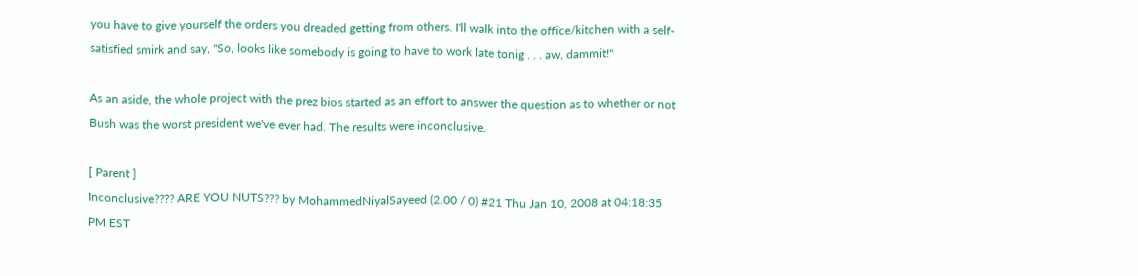you have to give yourself the orders you dreaded getting from others. I'll walk into the office/kitchen with a self-satisfied smirk and say, "So, looks like somebody is going to have to work late tonig . . . aw, dammit!"

As an aside, the whole project with the prez bios started as an effort to answer the question as to whether or not Bush was the worst president we've ever had. The results were inconclusive.

[ Parent ]
Inconclusive???? ARE YOU NUTS??? by MohammedNiyalSayeed (2.00 / 0) #21 Thu Jan 10, 2008 at 04:18:35 PM EST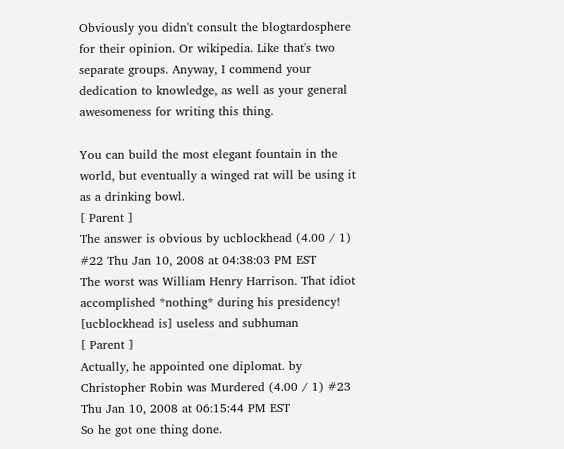Obviously you didn't consult the blogtardosphere for their opinion. Or wikipedia. Like that's two separate groups. Anyway, I commend your dedication to knowledge, as well as your general awesomeness for writing this thing.

You can build the most elegant fountain in the world, but eventually a winged rat will be using it as a drinking bowl.
[ Parent ]
The answer is obvious by ucblockhead (4.00 / 1) #22 Thu Jan 10, 2008 at 04:38:03 PM EST
The worst was William Henry Harrison. That idiot accomplished *nothing* during his presidency!
[ucblockhead is] useless and subhuman
[ Parent ]
Actually, he appointed one diplomat. by Christopher Robin was Murdered (4.00 / 1) #23 Thu Jan 10, 2008 at 06:15:44 PM EST
So he got one thing done.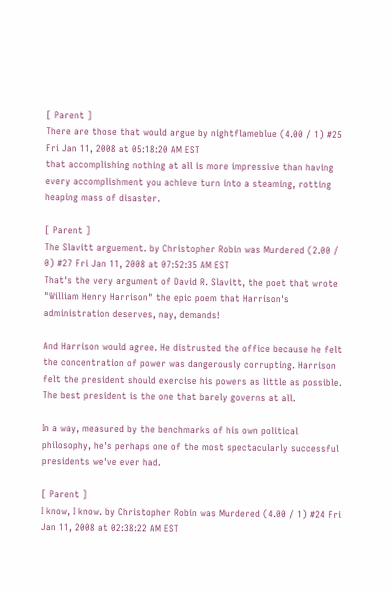[ Parent ]
There are those that would argue by nightflameblue (4.00 / 1) #25 Fri Jan 11, 2008 at 05:18:20 AM EST
that accomplishing nothing at all is more impressive than having every accomplishment you achieve turn into a steaming, rotting heaping mass of disaster.

[ Parent ]
The Slavitt arguement. by Christopher Robin was Murdered (2.00 / 0) #27 Fri Jan 11, 2008 at 07:52:35 AM EST
That's the very argument of David R. Slavitt, the poet that wrote "William Henry Harrison" the epic poem that Harrison's administration deserves, nay, demands!

And Harrison would agree. He distrusted the office because he felt the concentration of power was dangerously corrupting. Harrison felt the president should exercise his powers as little as possible. The best president is the one that barely governs at all.

In a way, measured by the benchmarks of his own political philosophy, he's perhaps one of the most spectacularly successful presidents we've ever had.

[ Parent ]
I know, I know. by Christopher Robin was Murdered (4.00 / 1) #24 Fri Jan 11, 2008 at 02:38:22 AM EST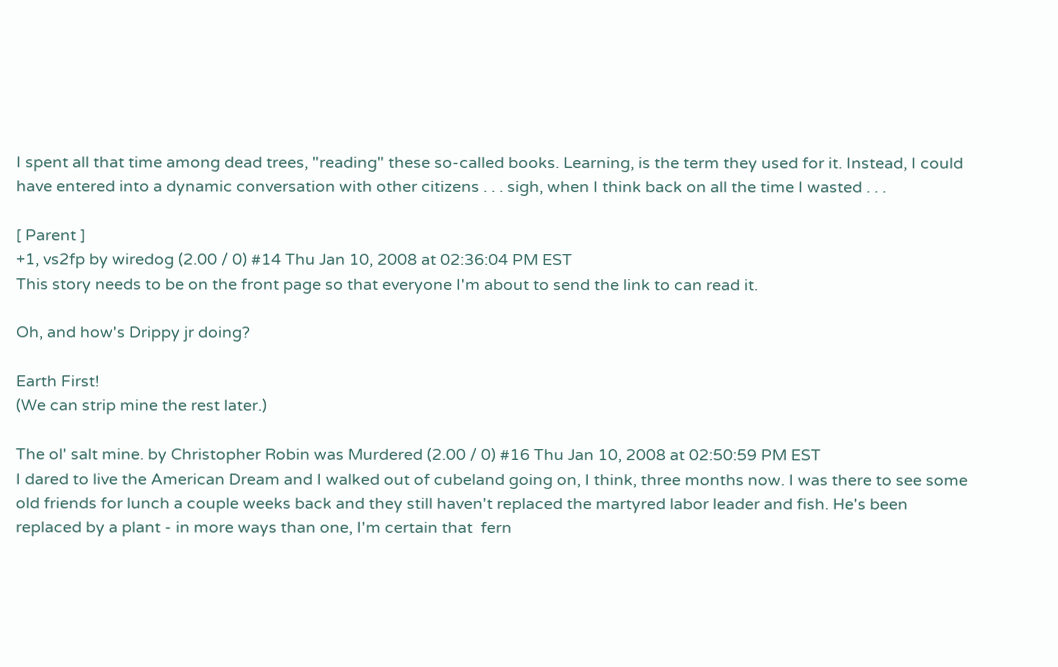I spent all that time among dead trees, "reading" these so-called books. Learning, is the term they used for it. Instead, I could have entered into a dynamic conversation with other citizens . . . sigh, when I think back on all the time I wasted . . .

[ Parent ]
+1, vs2fp by wiredog (2.00 / 0) #14 Thu Jan 10, 2008 at 02:36:04 PM EST
This story needs to be on the front page so that everyone I'm about to send the link to can read it.

Oh, and how's Drippy jr doing?

Earth First!
(We can strip mine the rest later.)

The ol' salt mine. by Christopher Robin was Murdered (2.00 / 0) #16 Thu Jan 10, 2008 at 02:50:59 PM EST
I dared to live the American Dream and I walked out of cubeland going on, I think, three months now. I was there to see some old friends for lunch a couple weeks back and they still haven't replaced the martyred labor leader and fish. He's been replaced by a plant - in more ways than one, I'm certain that  fern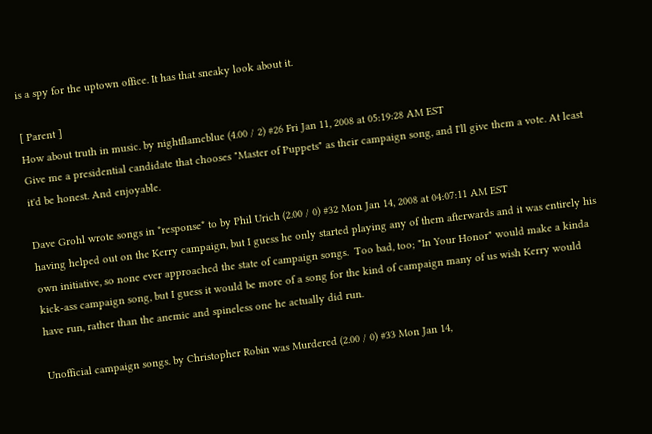is a spy for the uptown office. It has that sneaky look about it.

[ Parent ]
How about truth in music. by nightflameblue (4.00 / 2) #26 Fri Jan 11, 2008 at 05:19:28 AM EST
Give me a presidential candidate that chooses "Master of Puppets" as their campaign song, and I'll give them a vote. At least it'd be honest. And enjoyable.

Dave Grohl wrote songs in *response* to by Phil Urich (2.00 / 0) #32 Mon Jan 14, 2008 at 04:07:11 AM EST
having helped out on the Kerry campaign, but I guess he only started playing any of them afterwards and it was entirely his own initiative, so none ever approached the state of campaign songs.  Too bad, too; "In Your Honor" would make a kinda kick-ass campaign song, but I guess it would be more of a song for the kind of campaign many of us wish Kerry would have run, rather than the anemic and spineless one he actually did run.

Unofficial campaign songs. by Christopher Robin was Murdered (2.00 / 0) #33 Mon Jan 14,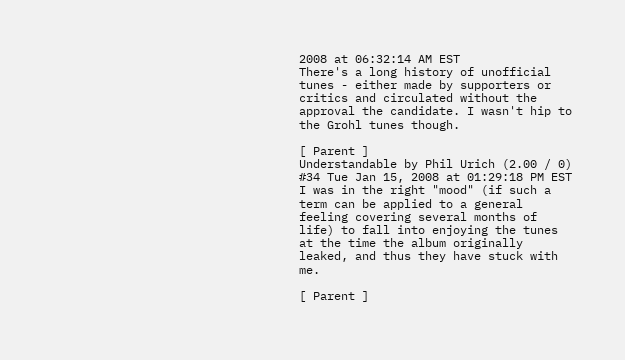2008 at 06:32:14 AM EST
There's a long history of unofficial tunes - either made by supporters or critics and circulated without the approval the candidate. I wasn't hip to the Grohl tunes though.

[ Parent ]
Understandable by Phil Urich (2.00 / 0) #34 Tue Jan 15, 2008 at 01:29:18 PM EST
I was in the right "mood" (if such a term can be applied to a general feeling covering several months of life) to fall into enjoying the tunes at the time the album originally leaked, and thus they have stuck with me.

[ Parent ]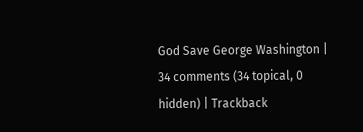God Save George Washington | 34 comments (34 topical, 0 hidden) | Trackback